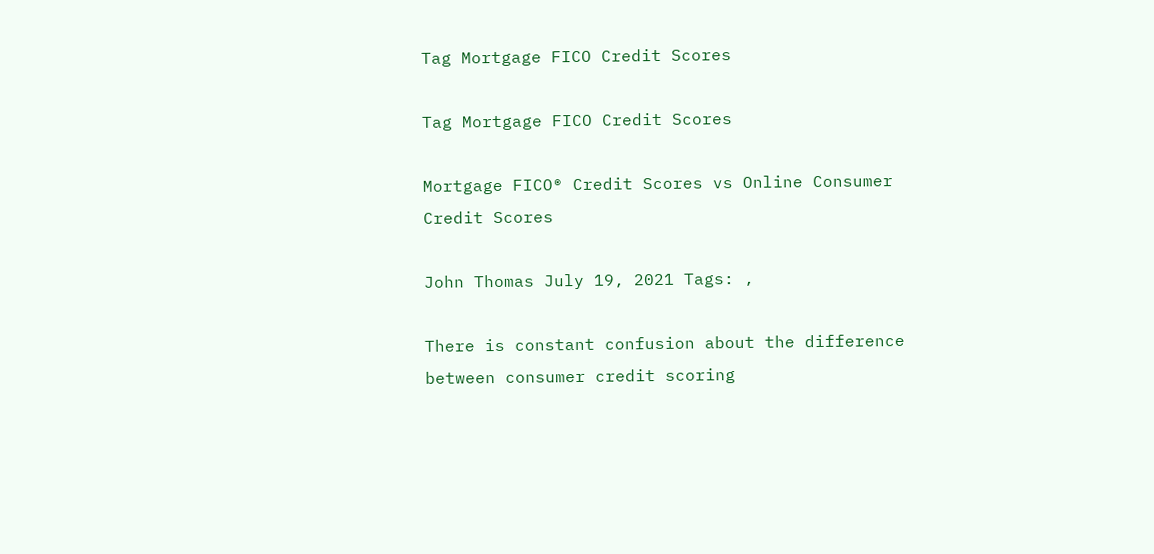Tag Mortgage FICO Credit Scores

Tag Mortgage FICO Credit Scores

Mortgage FICO® Credit Scores vs Online Consumer Credit Scores

John Thomas July 19, 2021 Tags: ,

There is constant confusion about the difference between consumer credit scoring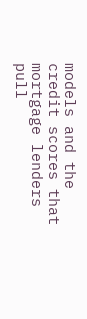models and the credit scores that mortgage lenders pull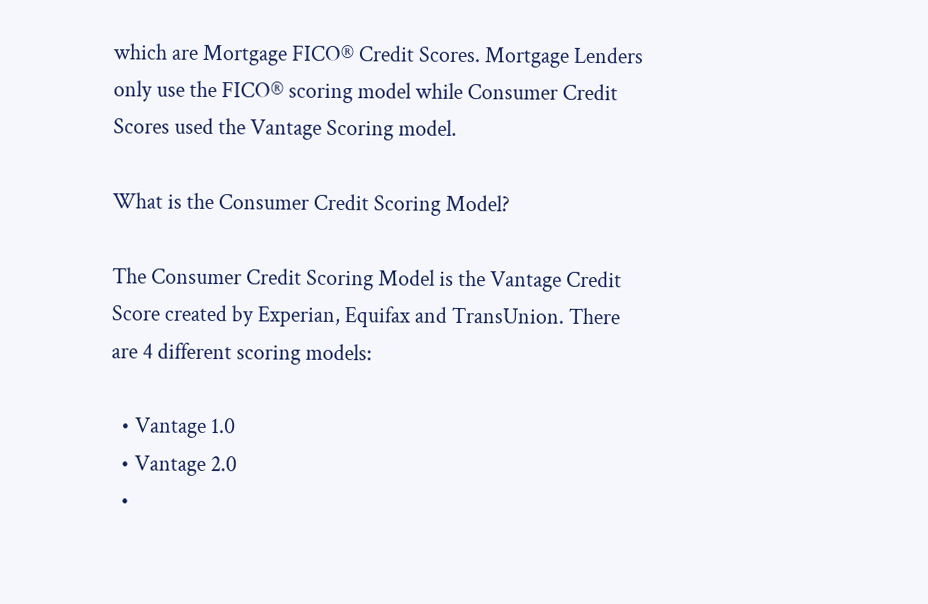which are Mortgage FICO® Credit Scores. Mortgage Lenders only use the FICO® scoring model while Consumer Credit Scores used the Vantage Scoring model.

What is the Consumer Credit Scoring Model?

The Consumer Credit Scoring Model is the Vantage Credit Score created by Experian, Equifax and TransUnion. There are 4 different scoring models:

  • Vantage 1.0
  • Vantage 2.0
  •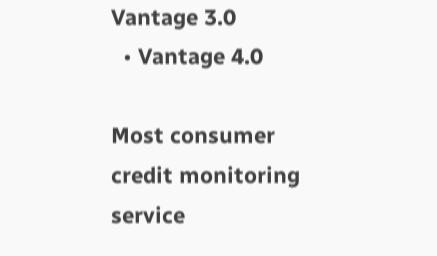Vantage 3.0
  • Vantage 4.0

Most consumer credit monitoring service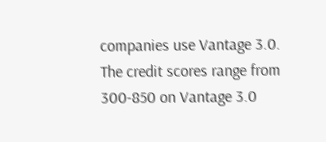companies use Vantage 3.0. The credit scores range from 300-850 on Vantage 3.0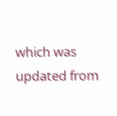which was updated from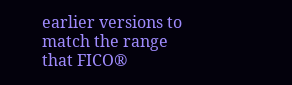earlier versions to match the range that FICO®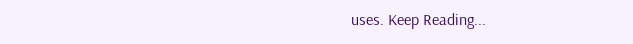uses. Keep Reading...